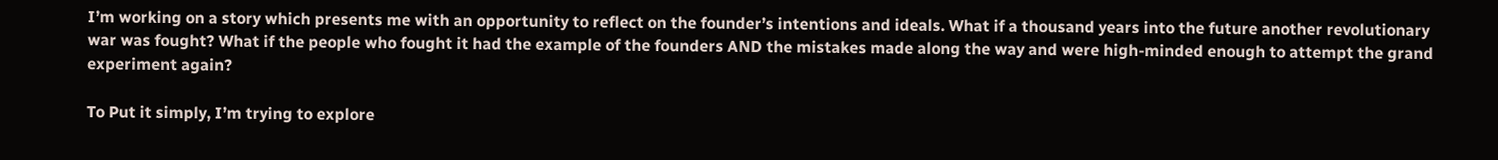I’m working on a story which presents me with an opportunity to reflect on the founder’s intentions and ideals. What if a thousand years into the future another revolutionary war was fought? What if the people who fought it had the example of the founders AND the mistakes made along the way and were high-minded enough to attempt the grand experiment again?

To Put it simply, I’m trying to explore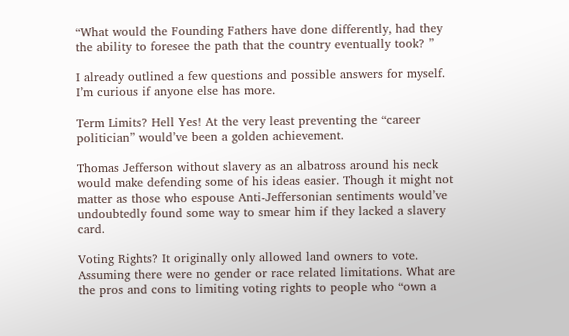“What would the Founding Fathers have done differently, had they the ability to foresee the path that the country eventually took? ”

I already outlined a few questions and possible answers for myself. I’m curious if anyone else has more.

Term Limits? Hell Yes! At the very least preventing the “career politician” would’ve been a golden achievement.

Thomas Jefferson without slavery as an albatross around his neck would make defending some of his ideas easier. Though it might not matter as those who espouse Anti-Jeffersonian sentiments would’ve undoubtedly found some way to smear him if they lacked a slavery card.

Voting Rights? It originally only allowed land owners to vote. Assuming there were no gender or race related limitations. What are the pros and cons to limiting voting rights to people who “own a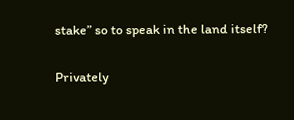stake” so to speak in the land itself?

Privately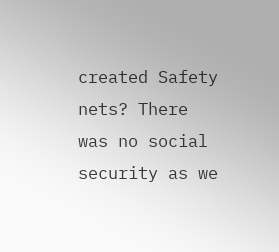created Safety nets? There was no social security as we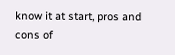know it at start, pros and cons of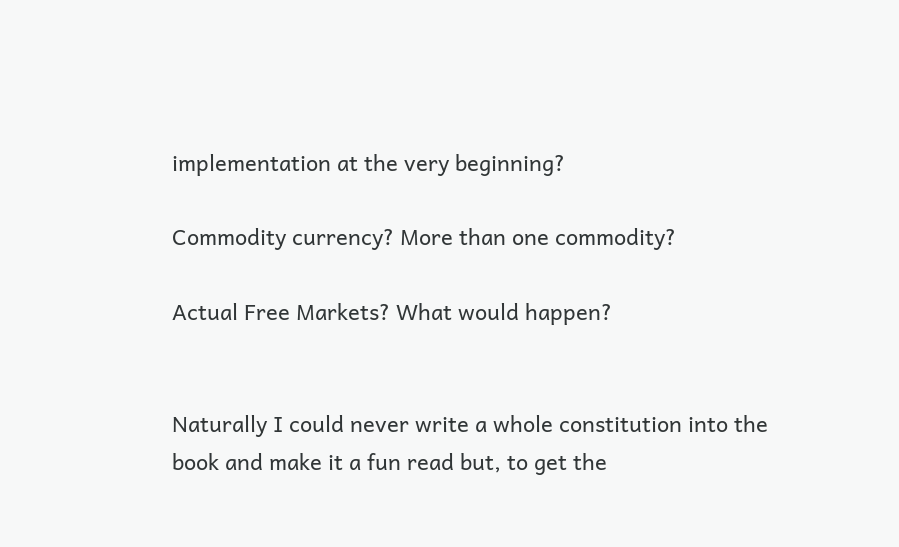implementation at the very beginning?

Commodity currency? More than one commodity?

Actual Free Markets? What would happen?


Naturally I could never write a whole constitution into the book and make it a fun read but, to get the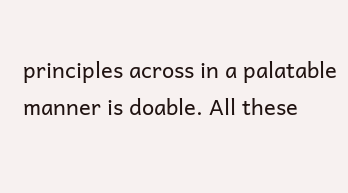principles across in a palatable manner is doable. All these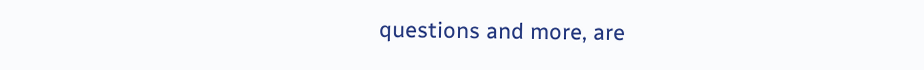questions and more, are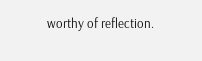worthy of reflection.